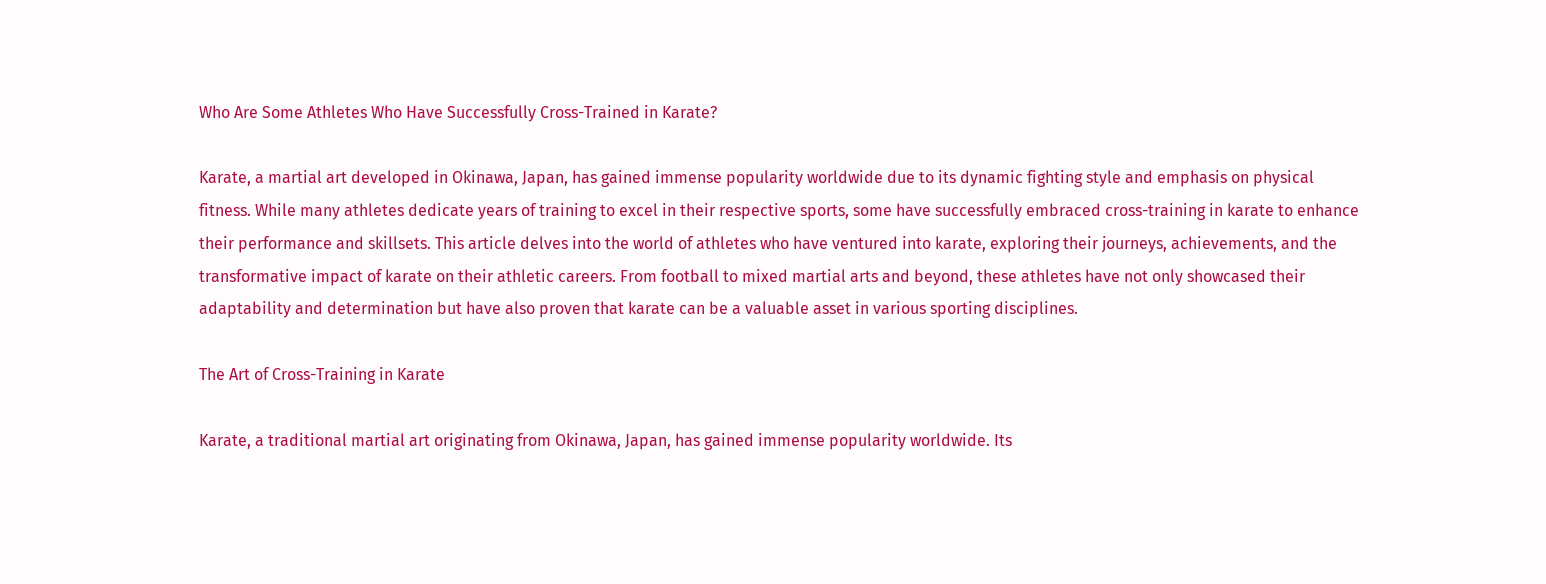Who Are Some Athletes Who Have Successfully Cross-Trained in Karate?

Karate, a martial art developed in Okinawa, Japan, has gained immense popularity worldwide due to its dynamic fighting style and emphasis on physical fitness. While many athletes dedicate years of training to excel in their respective sports, some have successfully embraced cross-training in karate to enhance their performance and skillsets. This article delves into the world of athletes who have ventured into karate, exploring their journeys, achievements, and the transformative impact of karate on their athletic careers. From football to mixed martial arts and beyond, these athletes have not only showcased their adaptability and determination but have also proven that karate can be a valuable asset in various sporting disciplines.

The Art of Cross-Training in Karate

Karate, a traditional martial art originating from Okinawa, Japan, has gained immense popularity worldwide. Its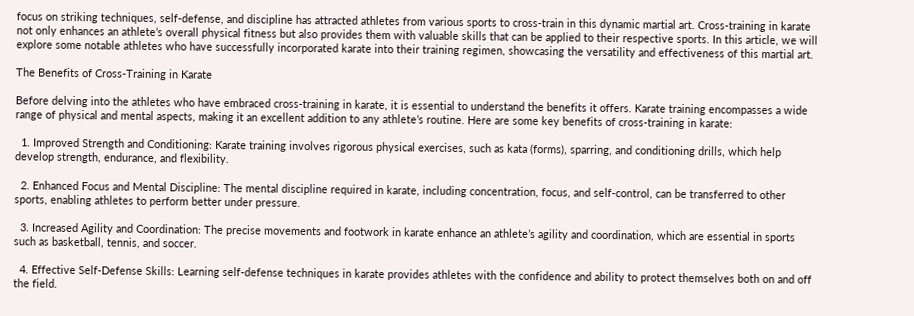focus on striking techniques, self-defense, and discipline has attracted athletes from various sports to cross-train in this dynamic martial art. Cross-training in karate not only enhances an athlete’s overall physical fitness but also provides them with valuable skills that can be applied to their respective sports. In this article, we will explore some notable athletes who have successfully incorporated karate into their training regimen, showcasing the versatility and effectiveness of this martial art.

The Benefits of Cross-Training in Karate

Before delving into the athletes who have embraced cross-training in karate, it is essential to understand the benefits it offers. Karate training encompasses a wide range of physical and mental aspects, making it an excellent addition to any athlete’s routine. Here are some key benefits of cross-training in karate:

  1. Improved Strength and Conditioning: Karate training involves rigorous physical exercises, such as kata (forms), sparring, and conditioning drills, which help develop strength, endurance, and flexibility.

  2. Enhanced Focus and Mental Discipline: The mental discipline required in karate, including concentration, focus, and self-control, can be transferred to other sports, enabling athletes to perform better under pressure.

  3. Increased Agility and Coordination: The precise movements and footwork in karate enhance an athlete’s agility and coordination, which are essential in sports such as basketball, tennis, and soccer.

  4. Effective Self-Defense Skills: Learning self-defense techniques in karate provides athletes with the confidence and ability to protect themselves both on and off the field.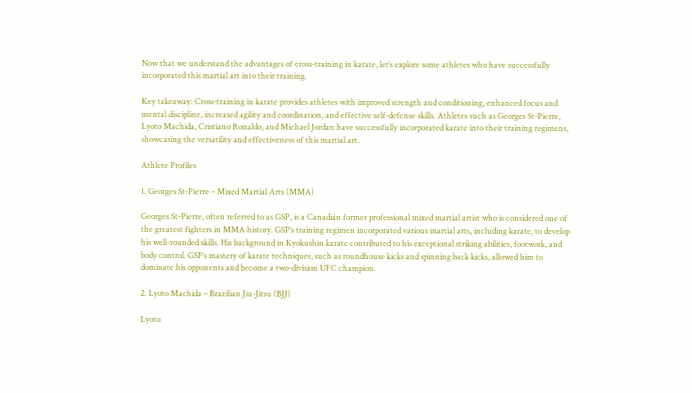Now that we understand the advantages of cross-training in karate, let’s explore some athletes who have successfully incorporated this martial art into their training.

Key takeaway: Cross-training in karate provides athletes with improved strength and conditioning, enhanced focus and mental discipline, increased agility and coordination, and effective self-defense skills. Athletes such as Georges St-Pierre, Lyoto Machida, Cristiano Ronaldo, and Michael Jordan have successfully incorporated karate into their training regimens, showcasing the versatility and effectiveness of this martial art.

Athlete Profiles

1. Georges St-Pierre – Mixed Martial Arts (MMA)

Georges St-Pierre, often referred to as GSP, is a Canadian former professional mixed martial artist who is considered one of the greatest fighters in MMA history. GSP’s training regimen incorporated various martial arts, including karate, to develop his well-rounded skills. His background in Kyokushin karate contributed to his exceptional striking abilities, footwork, and body control. GSP’s mastery of karate techniques, such as roundhouse kicks and spinning back kicks, allowed him to dominate his opponents and become a two-division UFC champion.

2. Lyoto Machida – Brazilian Jiu-Jitsu (BJJ)

Lyoto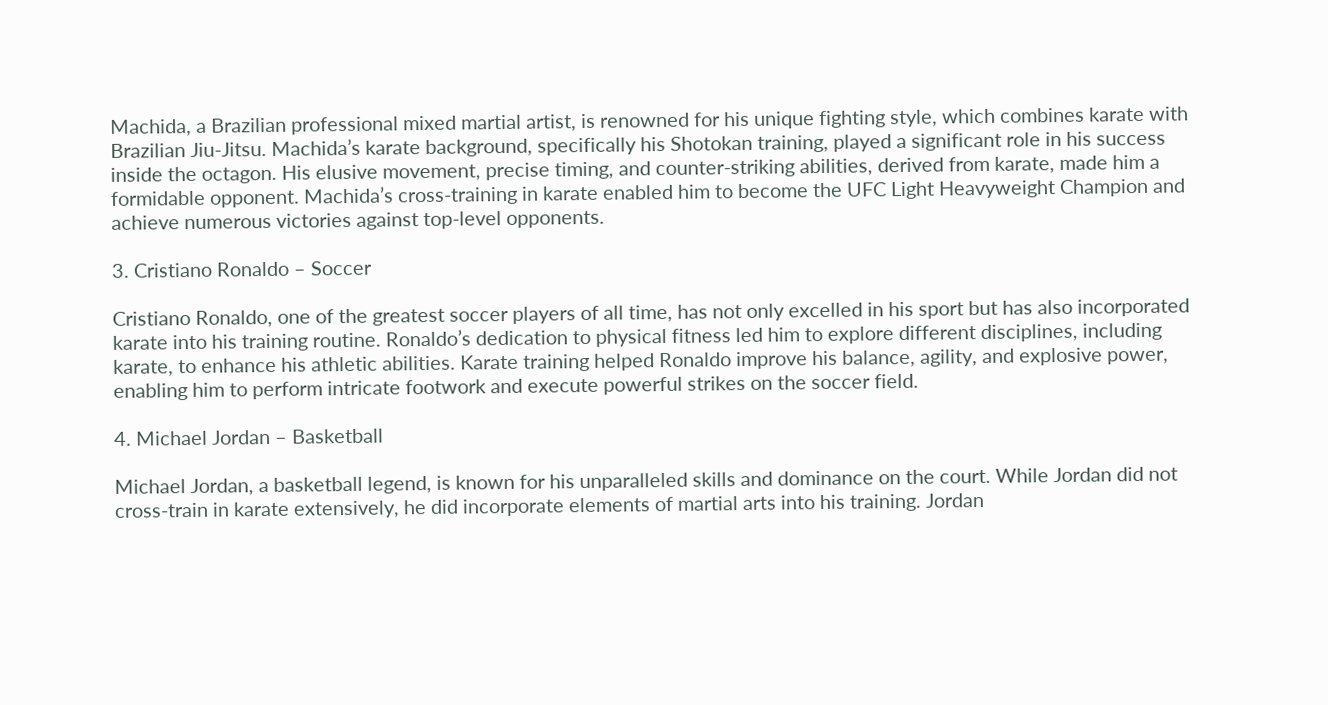Machida, a Brazilian professional mixed martial artist, is renowned for his unique fighting style, which combines karate with Brazilian Jiu-Jitsu. Machida’s karate background, specifically his Shotokan training, played a significant role in his success inside the octagon. His elusive movement, precise timing, and counter-striking abilities, derived from karate, made him a formidable opponent. Machida’s cross-training in karate enabled him to become the UFC Light Heavyweight Champion and achieve numerous victories against top-level opponents.

3. Cristiano Ronaldo – Soccer

Cristiano Ronaldo, one of the greatest soccer players of all time, has not only excelled in his sport but has also incorporated karate into his training routine. Ronaldo’s dedication to physical fitness led him to explore different disciplines, including karate, to enhance his athletic abilities. Karate training helped Ronaldo improve his balance, agility, and explosive power, enabling him to perform intricate footwork and execute powerful strikes on the soccer field.

4. Michael Jordan – Basketball

Michael Jordan, a basketball legend, is known for his unparalleled skills and dominance on the court. While Jordan did not cross-train in karate extensively, he did incorporate elements of martial arts into his training. Jordan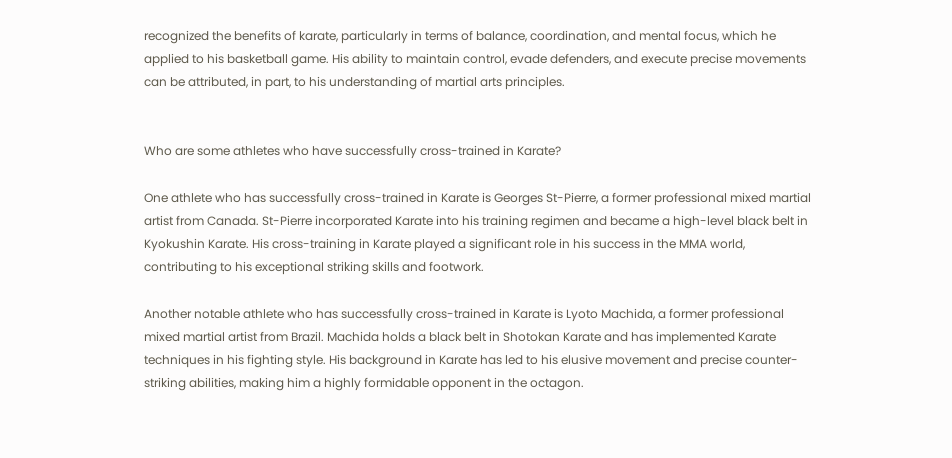recognized the benefits of karate, particularly in terms of balance, coordination, and mental focus, which he applied to his basketball game. His ability to maintain control, evade defenders, and execute precise movements can be attributed, in part, to his understanding of martial arts principles.


Who are some athletes who have successfully cross-trained in Karate?

One athlete who has successfully cross-trained in Karate is Georges St-Pierre, a former professional mixed martial artist from Canada. St-Pierre incorporated Karate into his training regimen and became a high-level black belt in Kyokushin Karate. His cross-training in Karate played a significant role in his success in the MMA world, contributing to his exceptional striking skills and footwork.

Another notable athlete who has successfully cross-trained in Karate is Lyoto Machida, a former professional mixed martial artist from Brazil. Machida holds a black belt in Shotokan Karate and has implemented Karate techniques in his fighting style. His background in Karate has led to his elusive movement and precise counter-striking abilities, making him a highly formidable opponent in the octagon.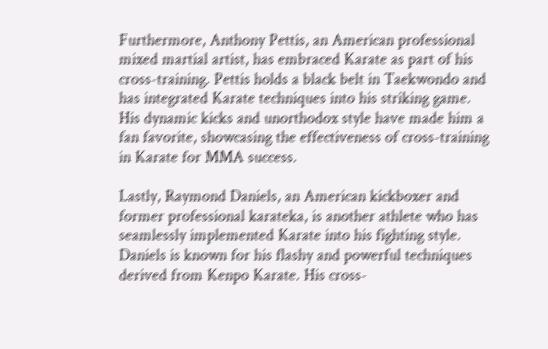Furthermore, Anthony Pettis, an American professional mixed martial artist, has embraced Karate as part of his cross-training. Pettis holds a black belt in Taekwondo and has integrated Karate techniques into his striking game. His dynamic kicks and unorthodox style have made him a fan favorite, showcasing the effectiveness of cross-training in Karate for MMA success.

Lastly, Raymond Daniels, an American kickboxer and former professional karateka, is another athlete who has seamlessly implemented Karate into his fighting style. Daniels is known for his flashy and powerful techniques derived from Kenpo Karate. His cross-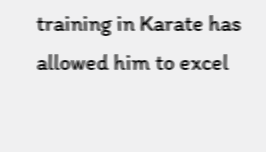training in Karate has allowed him to excel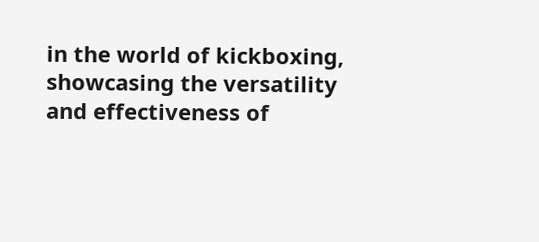in the world of kickboxing, showcasing the versatility and effectiveness of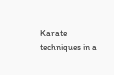Karate techniques in a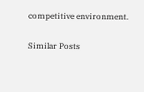competitive environment.

Similar Posts